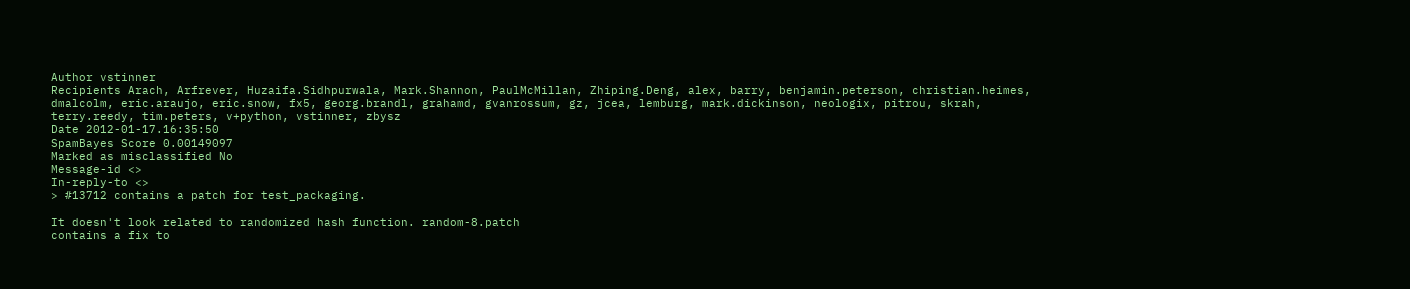Author vstinner
Recipients Arach, Arfrever, Huzaifa.Sidhpurwala, Mark.Shannon, PaulMcMillan, Zhiping.Deng, alex, barry, benjamin.peterson, christian.heimes, dmalcolm, eric.araujo, eric.snow, fx5, georg.brandl, grahamd, gvanrossum, gz, jcea, lemburg, mark.dickinson, neologix, pitrou, skrah, terry.reedy, tim.peters, v+python, vstinner, zbysz
Date 2012-01-17.16:35:50
SpamBayes Score 0.00149097
Marked as misclassified No
Message-id <>
In-reply-to <>
> #13712 contains a patch for test_packaging.

It doesn't look related to randomized hash function. random-8.patch
contains a fix to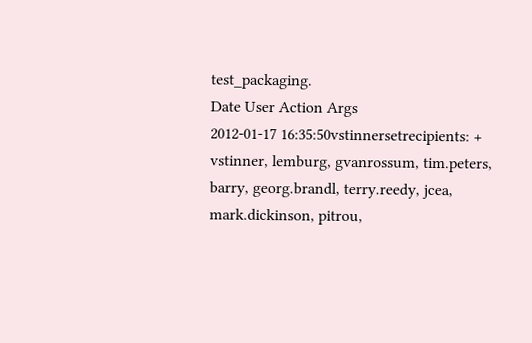test_packaging.
Date User Action Args
2012-01-17 16:35:50vstinnersetrecipients: + vstinner, lemburg, gvanrossum, tim.peters, barry, georg.brandl, terry.reedy, jcea, mark.dickinson, pitrou,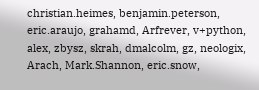christian.heimes, benjamin.peterson, eric.araujo, grahamd, Arfrever, v+python, alex, zbysz, skrah, dmalcolm, gz, neologix, Arach, Mark.Shannon, eric.snow,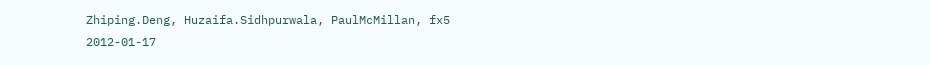Zhiping.Deng, Huzaifa.Sidhpurwala, PaulMcMillan, fx5
2012-01-17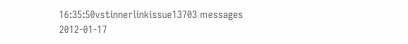16:35:50vstinnerlinkissue13703 messages
2012-01-17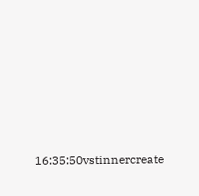16:35:50vstinnercreate